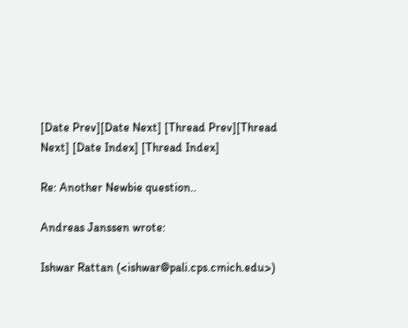[Date Prev][Date Next] [Thread Prev][Thread Next] [Date Index] [Thread Index]

Re: Another Newbie question..

Andreas Janssen wrote:

Ishwar Rattan (<ishwar@pali.cps.cmich.edu>)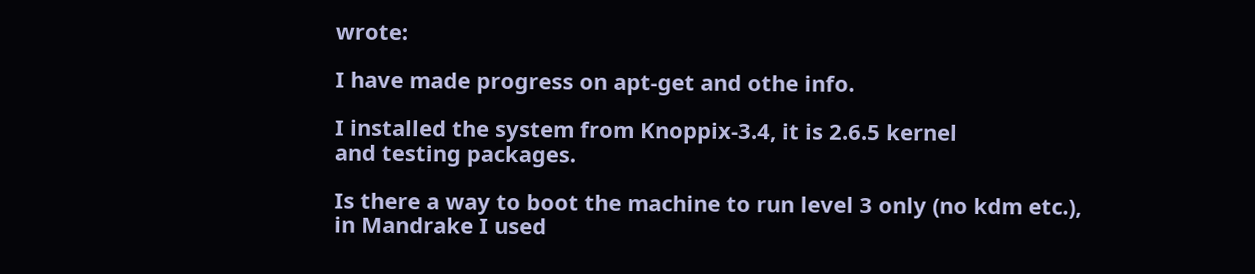wrote:

I have made progress on apt-get and othe info.

I installed the system from Knoppix-3.4, it is 2.6.5 kernel
and testing packages.

Is there a way to boot the machine to run level 3 only (no kdm etc.),
in Mandrake I used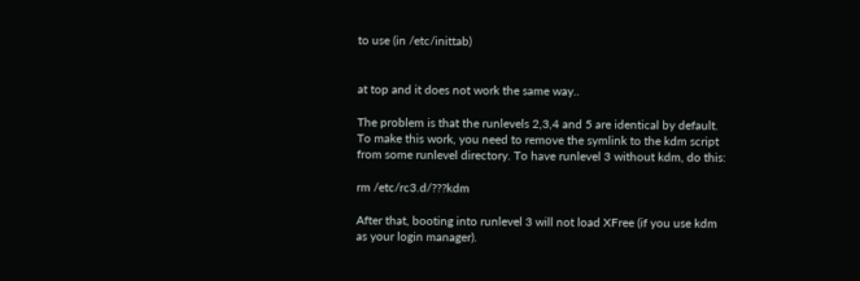to use (in /etc/inittab)


at top and it does not work the same way..

The problem is that the runlevels 2,3,4 and 5 are identical by default.
To make this work, you need to remove the symlink to the kdm script
from some runlevel directory. To have runlevel 3 without kdm, do this:

rm /etc/rc3.d/???kdm

After that, booting into runlevel 3 will not load XFree (if you use kdm
as your login manager).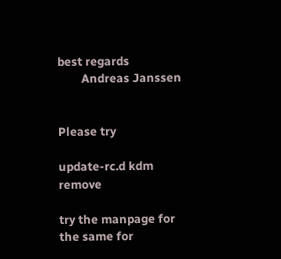best regards
        Andreas Janssen


Please try

update-rc.d kdm remove

try the manpage for the same for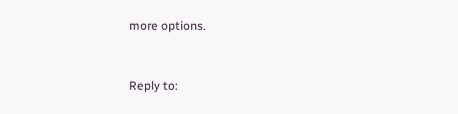more options.


Reply to: